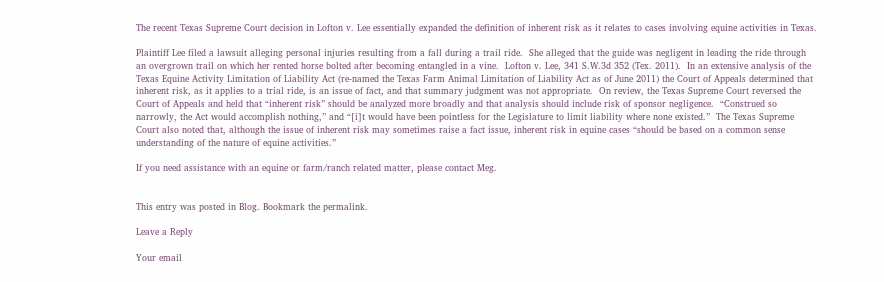The recent Texas Supreme Court decision in Lofton v. Lee essentially expanded the definition of inherent risk as it relates to cases involving equine activities in Texas.

Plaintiff Lee filed a lawsuit alleging personal injuries resulting from a fall during a trail ride.  She alleged that the guide was negligent in leading the ride through an overgrown trail on which her rented horse bolted after becoming entangled in a vine.  Lofton v. Lee, 341 S.W.3d 352 (Tex. 2011).  In an extensive analysis of the Texas Equine Activity Limitation of Liability Act (re-named the Texas Farm Animal Limitation of Liability Act as of June 2011) the Court of Appeals determined that inherent risk, as it applies to a trial ride, is an issue of fact, and that summary judgment was not appropriate.  On review, the Texas Supreme Court reversed the Court of Appeals and held that “inherent risk” should be analyzed more broadly and that analysis should include risk of sponsor negligence.  “Construed so narrowly, the Act would accomplish nothing,” and “[i]t would have been pointless for the Legislature to limit liability where none existed.”  The Texas Supreme Court also noted that, although the issue of inherent risk may sometimes raise a fact issue, inherent risk in equine cases “should be based on a common sense understanding of the nature of equine activities.”

If you need assistance with an equine or farm/ranch related matter, please contact Meg.


This entry was posted in Blog. Bookmark the permalink.

Leave a Reply

Your email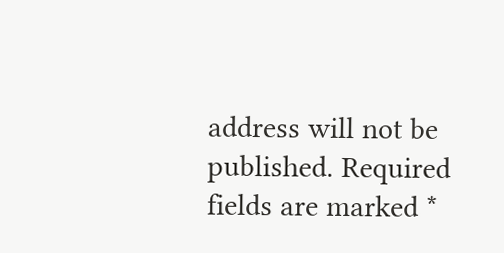address will not be published. Required fields are marked *